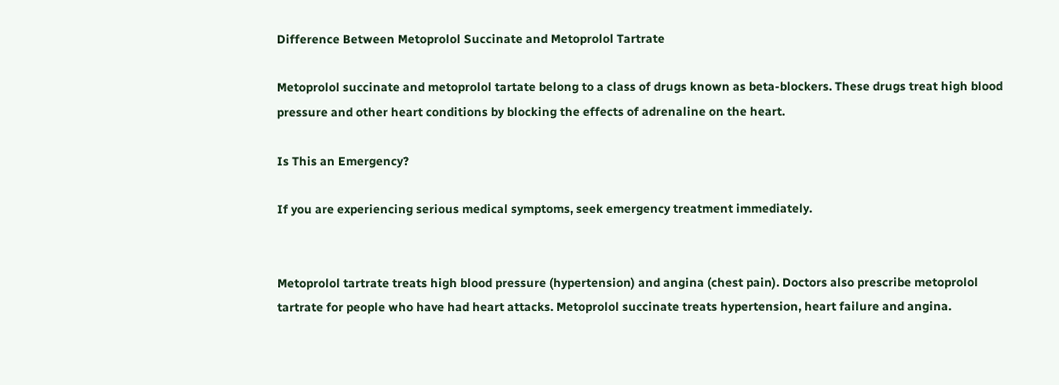Difference Between Metoprolol Succinate and Metoprolol Tartrate

Metoprolol succinate and metoprolol tartate belong to a class of drugs known as beta-blockers. These drugs treat high blood pressure and other heart conditions by blocking the effects of adrenaline on the heart.

Is This an Emergency?

If you are experiencing serious medical symptoms, seek emergency treatment immediately.


Metoprolol tartrate treats high blood pressure (hypertension) and angina (chest pain). Doctors also prescribe metoprolol tartrate for people who have had heart attacks. Metoprolol succinate treats hypertension, heart failure and angina.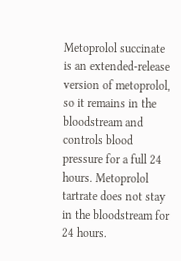Metoprolol succinate is an extended-release version of metoprolol, so it remains in the bloodstream and controls blood pressure for a full 24 hours. Metoprolol tartrate does not stay in the bloodstream for 24 hours.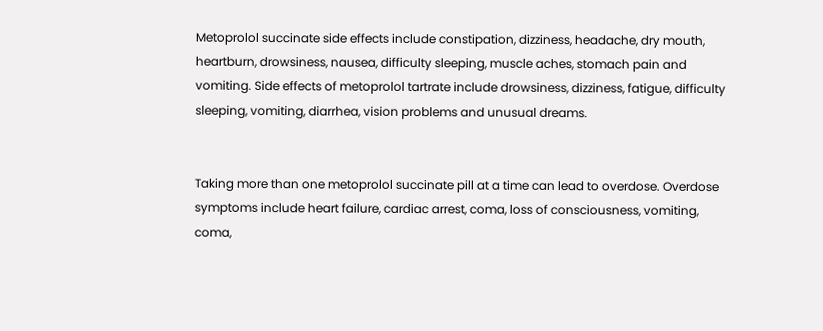Metoprolol succinate side effects include constipation, dizziness, headache, dry mouth, heartburn, drowsiness, nausea, difficulty sleeping, muscle aches, stomach pain and vomiting. Side effects of metoprolol tartrate include drowsiness, dizziness, fatigue, difficulty sleeping, vomiting, diarrhea, vision problems and unusual dreams.


Taking more than one metoprolol succinate pill at a time can lead to overdose. Overdose symptoms include heart failure, cardiac arrest, coma, loss of consciousness, vomiting, coma,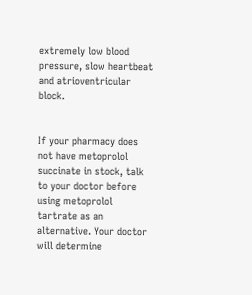extremely low blood pressure, slow heartbeat and atrioventricular block.


If your pharmacy does not have metoprolol succinate in stock, talk to your doctor before using metoprolol tartrate as an alternative. Your doctor will determine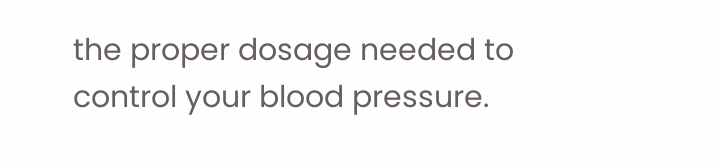the proper dosage needed to control your blood pressure.